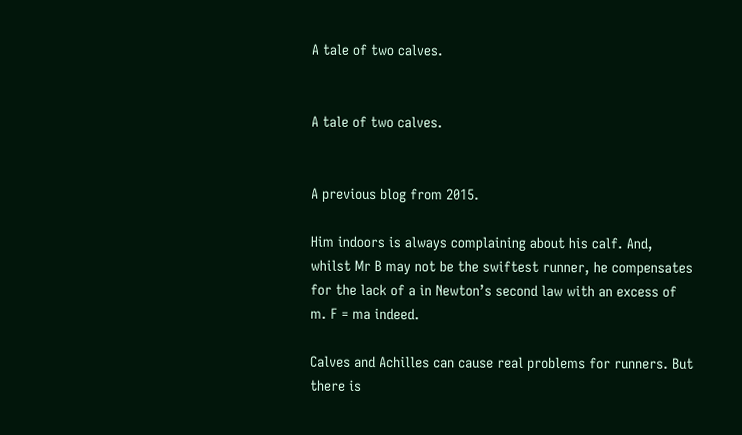A tale of two calves.


A tale of two calves.


A previous blog from 2015.

Him indoors is always complaining about his calf. And, whilst Mr B may not be the swiftest runner, he compensates for the lack of a in Newton’s second law with an excess of m. F = ma indeed.

Calves and Achilles can cause real problems for runners. But there is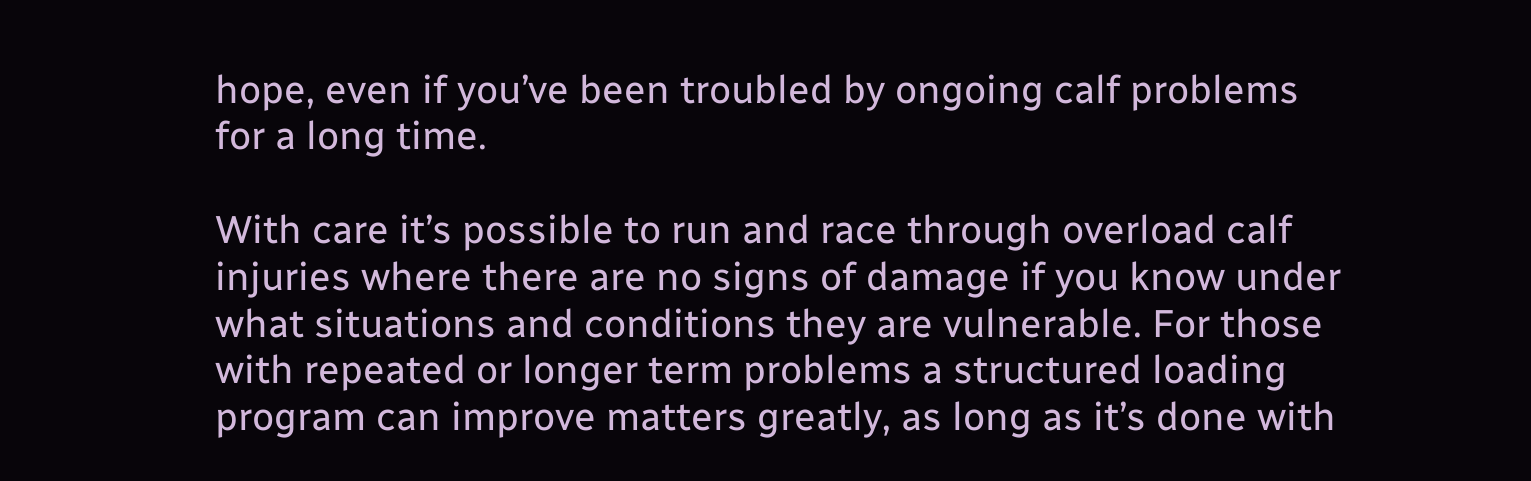hope, even if you’ve been troubled by ongoing calf problems for a long time.

With care it’s possible to run and race through overload calf injuries where there are no signs of damage if you know under what situations and conditions they are vulnerable. For those with repeated or longer term problems a structured loading program can improve matters greatly, as long as it’s done with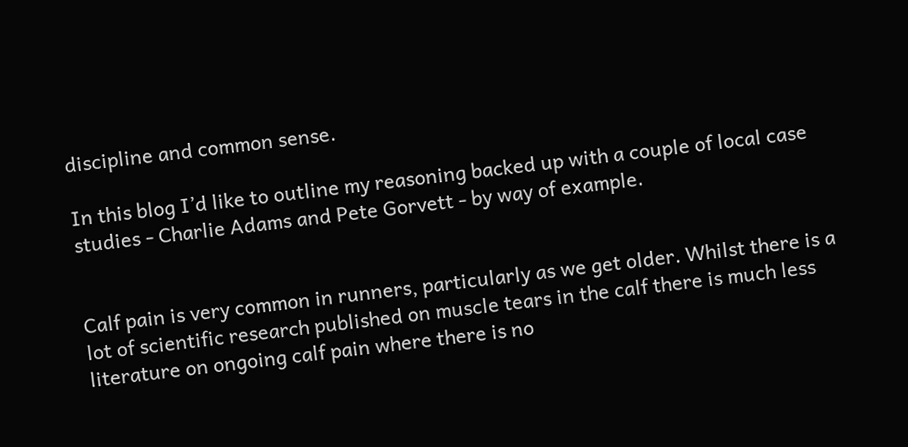discipline and common sense.

In this blog I’d like to outline my reasoning backed up with a couple of local case studies - Charlie Adams and Pete Gorvett - by way of example.


Calf pain is very common in runners, particularly as we get older. Whilst there is a lot of scientific research published on muscle tears in the calf there is much less literature on ongoing calf pain where there is no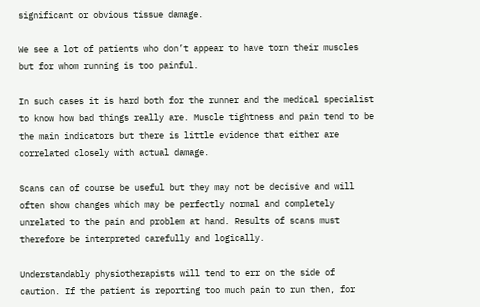significant or obvious tissue damage.

We see a lot of patients who don’t appear to have torn their muscles but for whom running is too painful.

In such cases it is hard both for the runner and the medical specialist to know how bad things really are. Muscle tightness and pain tend to be the main indicators but there is little evidence that either are correlated closely with actual damage.

Scans can of course be useful but they may not be decisive and will often show changes which may be perfectly normal and completely unrelated to the pain and problem at hand. Results of scans must therefore be interpreted carefully and logically.

Understandably physiotherapists will tend to err on the side of caution. If the patient is reporting too much pain to run then, for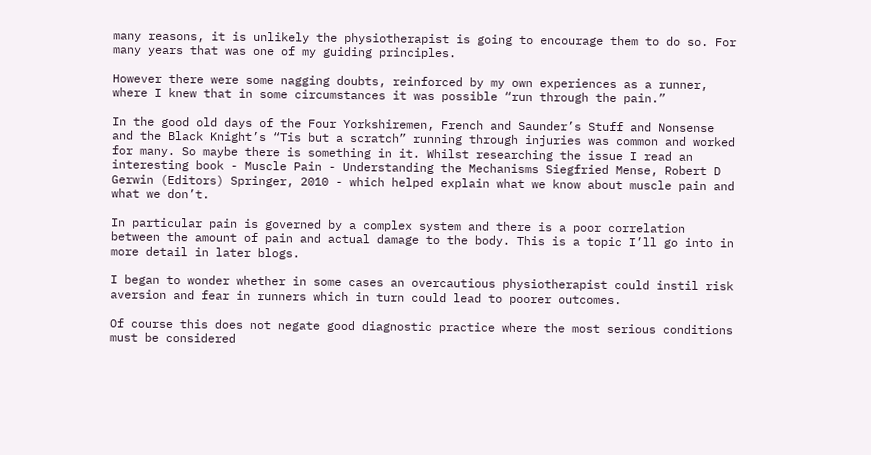many reasons, it is unlikely the physiotherapist is going to encourage them to do so. For many years that was one of my guiding principles.

However there were some nagging doubts, reinforced by my own experiences as a runner, where I knew that in some circumstances it was possible “run through the pain.”

In the good old days of the Four Yorkshiremen, French and Saunder’s Stuff and Nonsense and the Black Knight’s “Tis but a scratch” running through injuries was common and worked for many. So maybe there is something in it. Whilst researching the issue I read an interesting book - Muscle Pain - Understanding the Mechanisms Siegfried Mense, Robert D Gerwin (Editors) Springer, 2010 - which helped explain what we know about muscle pain and what we don’t.

In particular pain is governed by a complex system and there is a poor correlation between the amount of pain and actual damage to the body. This is a topic I’ll go into in more detail in later blogs.

I began to wonder whether in some cases an overcautious physiotherapist could instil risk aversion and fear in runners which in turn could lead to poorer outcomes.

Of course this does not negate good diagnostic practice where the most serious conditions must be considered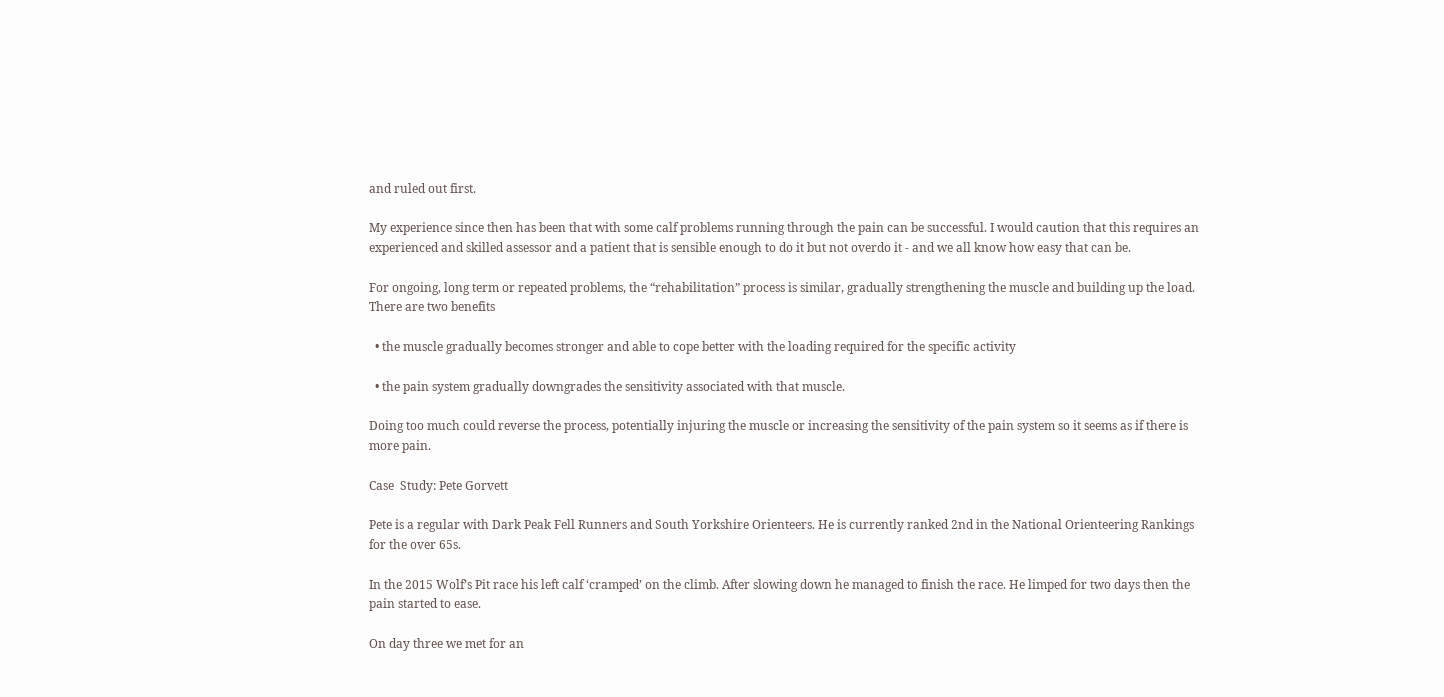and ruled out first.

My experience since then has been that with some calf problems running through the pain can be successful. I would caution that this requires an experienced and skilled assessor and a patient that is sensible enough to do it but not overdo it - and we all know how easy that can be.

For ongoing, long term or repeated problems, the “rehabilitation” process is similar, gradually strengthening the muscle and building up the load. There are two benefits

  • the muscle gradually becomes stronger and able to cope better with the loading required for the specific activity

  • the pain system gradually downgrades the sensitivity associated with that muscle.

Doing too much could reverse the process, potentially injuring the muscle or increasing the sensitivity of the pain system so it seems as if there is more pain.

Case  Study: Pete Gorvett

Pete is a regular with Dark Peak Fell Runners and South Yorkshire Orienteers. He is currently ranked 2nd in the National Orienteering Rankings for the over 65s.

In the 2015 Wolf’s Pit race his left calf ‘cramped’ on the climb. After slowing down he managed to finish the race. He limped for two days then the pain started to ease.

On day three we met for an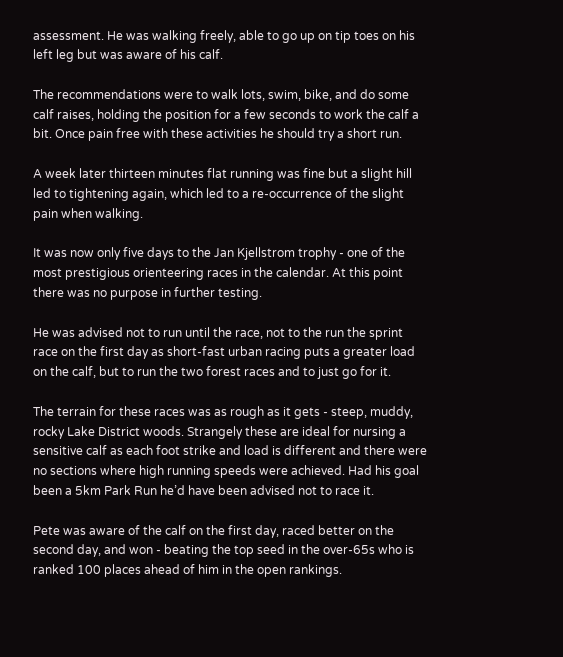assessment. He was walking freely, able to go up on tip toes on his left leg but was aware of his calf.

The recommendations were to walk lots, swim, bike, and do some calf raises, holding the position for a few seconds to work the calf a bit. Once pain free with these activities he should try a short run.

A week later thirteen minutes flat running was fine but a slight hill led to tightening again, which led to a re-occurrence of the slight pain when walking.

It was now only five days to the Jan Kjellstrom trophy - one of the most prestigious orienteering races in the calendar. At this point there was no purpose in further testing.

He was advised not to run until the race, not to the run the sprint race on the first day as short-fast urban racing puts a greater load on the calf, but to run the two forest races and to just go for it.

The terrain for these races was as rough as it gets - steep, muddy, rocky Lake District woods. Strangely these are ideal for nursing a sensitive calf as each foot strike and load is different and there were no sections where high running speeds were achieved. Had his goal been a 5km Park Run he’d have been advised not to race it.

Pete was aware of the calf on the first day, raced better on the second day, and won - beating the top seed in the over-65s who is ranked 100 places ahead of him in the open rankings.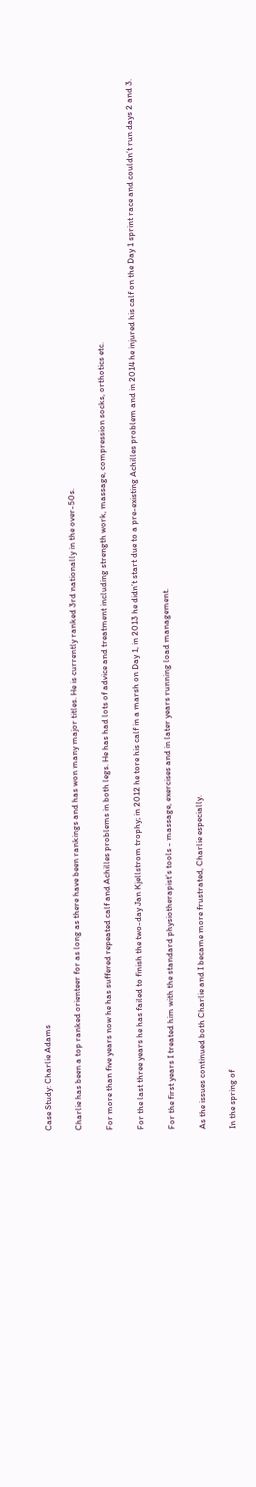Case Study: Charlie Adams

Charlie has been a top ranked orienteer for as long as there have been rankings and has won many major titles. He is currently ranked 3rd nationally in the over-50s.

For more than five years now he has suffered repeated calf and Achilles problems in both legs. He has had lots of advice and treatment including strength work, massage, compression socks, orthotics etc.

For the last three years he has failed to finish the two-day Jan Kjellstrom trophy; in 2012 he tore his calf in a marsh on Day 1, in 2013 he didn’t start due to a pre-existing Achilles problem and in 2014 he injured his calf on the Day 1 sprint race and couldn’t run days 2 and 3.

For the first years I treated him with the standard physiotherapist’s tools - massage, exercises and in later years running load management.

As the issues continued both Charlie and I became more frustrated, Charlie especially.

In the spring of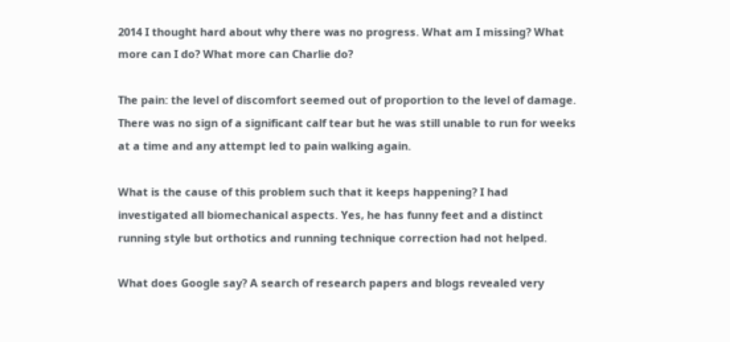2014 I thought hard about why there was no progress. What am I missing? What more can I do? What more can Charlie do?

The pain: the level of discomfort seemed out of proportion to the level of damage. There was no sign of a significant calf tear but he was still unable to run for weeks at a time and any attempt led to pain walking again.

What is the cause of this problem such that it keeps happening? I had investigated all biomechanical aspects. Yes, he has funny feet and a distinct running style but orthotics and running technique correction had not helped.

What does Google say? A search of research papers and blogs revealed very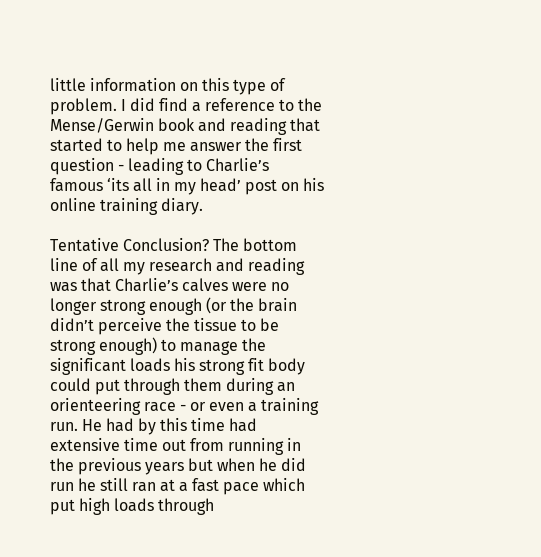little information on this type of problem. I did find a reference to the Mense/Gerwin book and reading that started to help me answer the first question - leading to Charlie’s famous ‘its all in my head’ post on his online training diary.

Tentative Conclusion? The bottom line of all my research and reading was that Charlie’s calves were no longer strong enough (or the brain didn’t perceive the tissue to be strong enough) to manage the significant loads his strong fit body could put through them during an orienteering race - or even a training run. He had by this time had extensive time out from running in the previous years but when he did run he still ran at a fast pace which put high loads through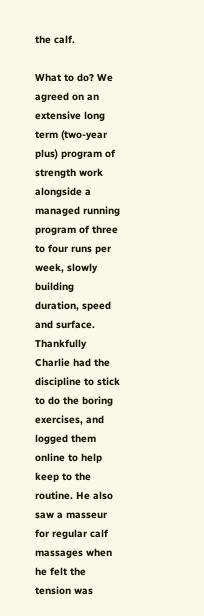the calf.

What to do? We agreed on an extensive long term (two-year plus) program of strength work alongside a managed running program of three to four runs per week, slowly building duration, speed and surface. Thankfully Charlie had the discipline to stick to do the boring exercises, and logged them online to help keep to the routine. He also saw a masseur for regular calf massages when he felt the tension was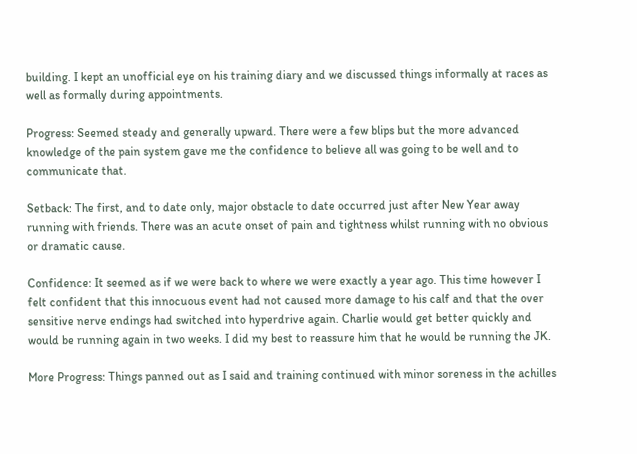building. I kept an unofficial eye on his training diary and we discussed things informally at races as well as formally during appointments.

Progress: Seemed steady and generally upward. There were a few blips but the more advanced knowledge of the pain system gave me the confidence to believe all was going to be well and to communicate that.

Setback: The first, and to date only, major obstacle to date occurred just after New Year away running with friends. There was an acute onset of pain and tightness whilst running with no obvious or dramatic cause.

Confidence: It seemed as if we were back to where we were exactly a year ago. This time however I felt confident that this innocuous event had not caused more damage to his calf and that the over sensitive nerve endings had switched into hyperdrive again. Charlie would get better quickly and would be running again in two weeks. I did my best to reassure him that he would be running the JK.

More Progress: Things panned out as I said and training continued with minor soreness in the achilles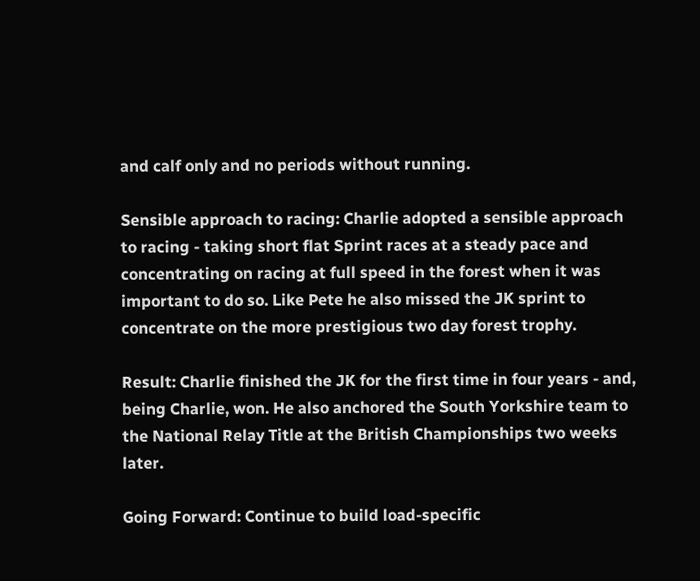and calf only and no periods without running.

Sensible approach to racing: Charlie adopted a sensible approach to racing - taking short flat Sprint races at a steady pace and concentrating on racing at full speed in the forest when it was important to do so. Like Pete he also missed the JK sprint to concentrate on the more prestigious two day forest trophy.

Result: Charlie finished the JK for the first time in four years - and, being Charlie, won. He also anchored the South Yorkshire team to the National Relay Title at the British Championships two weeks later.

Going Forward: Continue to build load-specific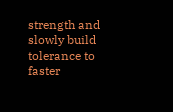strength and slowly build tolerance to faster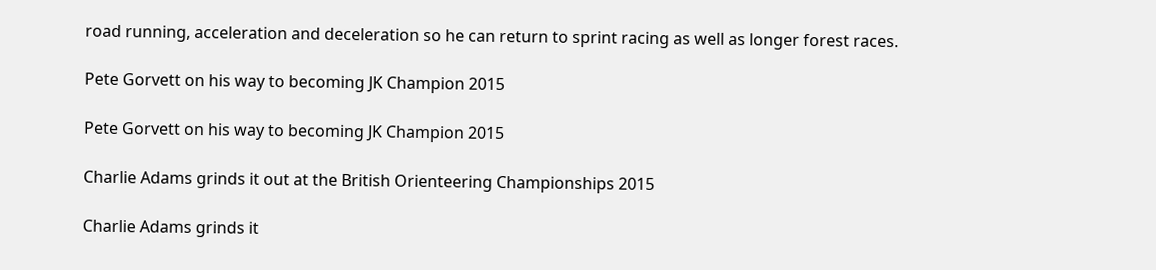road running, acceleration and deceleration so he can return to sprint racing as well as longer forest races.

Pete Gorvett on his way to becoming JK Champion 2015

Pete Gorvett on his way to becoming JK Champion 2015

Charlie Adams grinds it out at the British Orienteering Championships 2015

Charlie Adams grinds it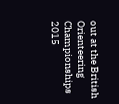out at the British Orienteering Championships 2015